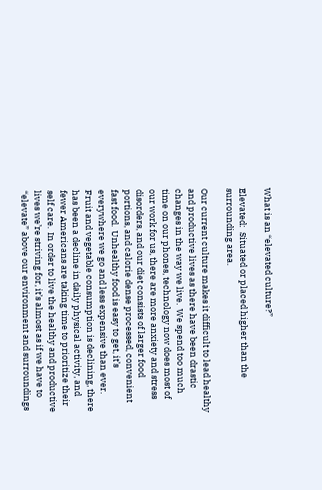What is an “elevated culture?”

Elevated:  Situated or placed higher than the surrounding area.

Our current culture makes it difficult to lead healthy and productive lives as there have been drastic changes in the way we live.  We spend too much time on our phones, technology now does most of our work for us, there are more anxiety and stress disorders, and our diet consists of larger food portions, and calorie dense processed, convenient fast food.  Unhealthy food is easy to get, it’s everywhere we go and less expensive than ever.  Fruit and vegetable consumption is declining, there has been a decline in daily physical activity, and fewer Americans are taking time to prioritize their self care.  In order to live the healthy and productive lives we’re striving for, it’s almost as if we have to “elevate” above our environment and surroundings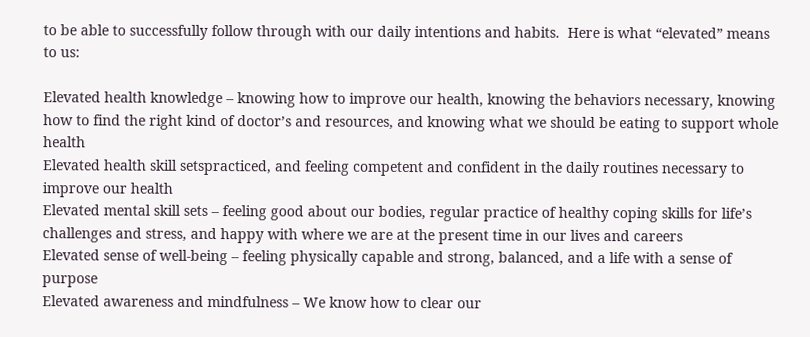to be able to successfully follow through with our daily intentions and habits.  Here is what “elevated” means to us:

Elevated health knowledge – knowing how to improve our health, knowing the behaviors necessary, knowing how to find the right kind of doctor’s and resources, and knowing what we should be eating to support whole health
Elevated health skill setspracticed, and feeling competent and confident in the daily routines necessary to improve our health
Elevated mental skill sets – feeling good about our bodies, regular practice of healthy coping skills for life’s challenges and stress, and happy with where we are at the present time in our lives and careers
Elevated sense of well-being – feeling physically capable and strong, balanced, and a life with a sense of purpose
Elevated awareness and mindfulness – We know how to clear our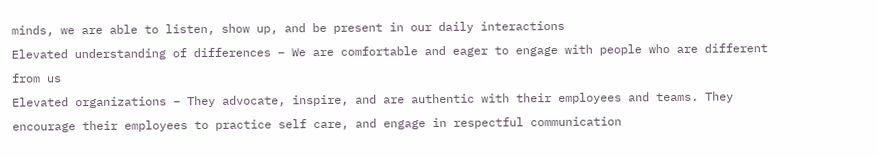minds, we are able to listen, show up, and be present in our daily interactions
Elevated understanding of differences – We are comfortable and eager to engage with people who are different from us
Elevated organizations – They advocate, inspire, and are authentic with their employees and teams. They encourage their employees to practice self care, and engage in respectful communication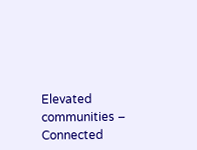Elevated communities – Connected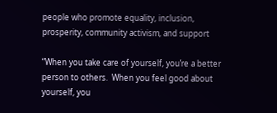people who promote equality, inclusion, prosperity, community activism, and support

“When you take care of yourself, you’re a better person to others.  When you feel good about yourself, you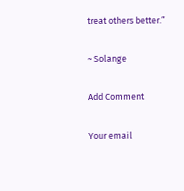treat others better.”

~ Solange

Add Comment

Your email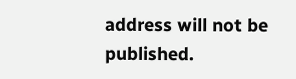address will not be published.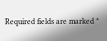Required fields are marked *